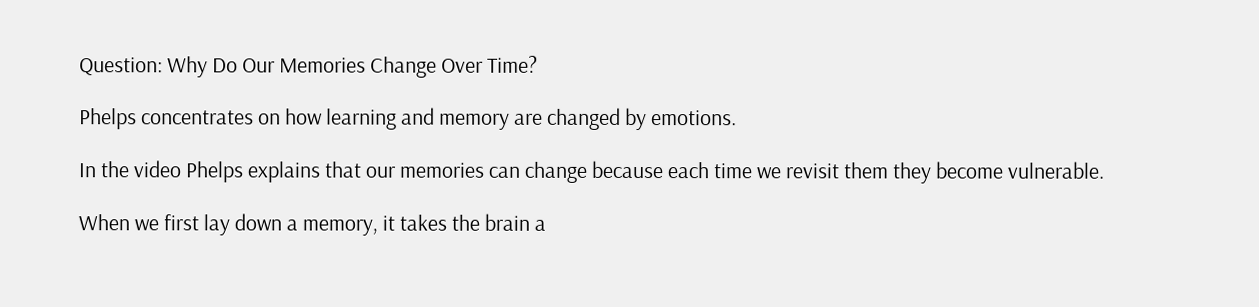Question: Why Do Our Memories Change Over Time?

Phelps concentrates on how learning and memory are changed by emotions.

In the video Phelps explains that our memories can change because each time we revisit them they become vulnerable.

When we first lay down a memory, it takes the brain a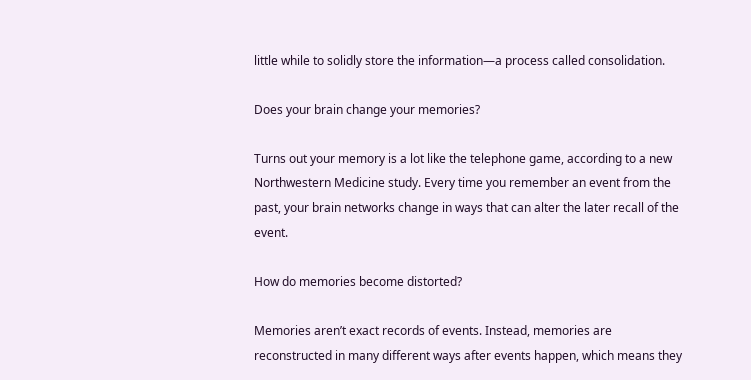little while to solidly store the information—a process called consolidation.

Does your brain change your memories?

Turns out your memory is a lot like the telephone game, according to a new Northwestern Medicine study. Every time you remember an event from the past, your brain networks change in ways that can alter the later recall of the event.

How do memories become distorted?

Memories aren’t exact records of events. Instead, memories are reconstructed in many different ways after events happen, which means they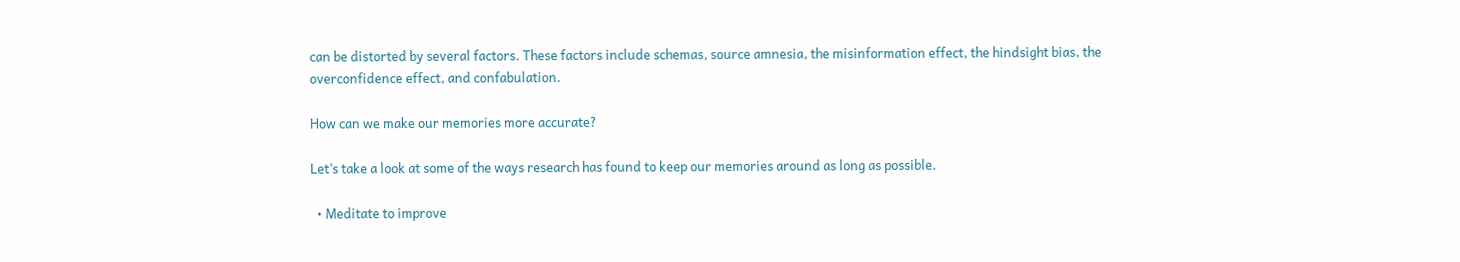can be distorted by several factors. These factors include schemas, source amnesia, the misinformation effect, the hindsight bias, the overconfidence effect, and confabulation.

How can we make our memories more accurate?

Let’s take a look at some of the ways research has found to keep our memories around as long as possible.

  • Meditate to improve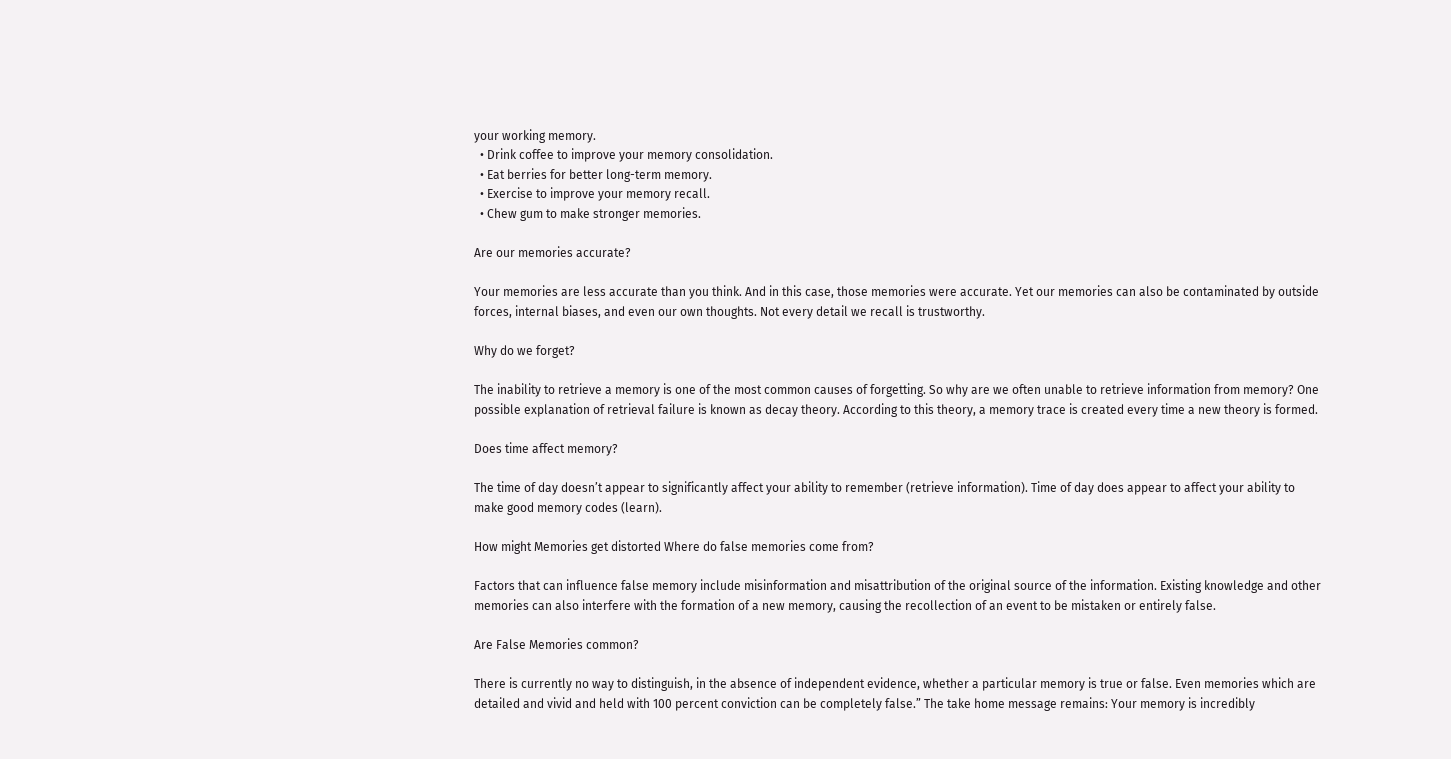your working memory.
  • Drink coffee to improve your memory consolidation.
  • Eat berries for better long-term memory.
  • Exercise to improve your memory recall.
  • Chew gum to make stronger memories.

Are our memories accurate?

Your memories are less accurate than you think. And in this case, those memories were accurate. Yet our memories can also be contaminated by outside forces, internal biases, and even our own thoughts. Not every detail we recall is trustworthy.

Why do we forget?

The inability to retrieve a memory is one of the most common causes of forgetting. So why are we often unable to retrieve information from memory? One possible explanation of retrieval failure is known as decay theory. According to this theory, a memory trace is created every time a new theory is formed.

Does time affect memory?

The time of day doesn’t appear to significantly affect your ability to remember (retrieve information). Time of day does appear to affect your ability to make good memory codes (learn).

How might Memories get distorted Where do false memories come from?

Factors that can influence false memory include misinformation and misattribution of the original source of the information. Existing knowledge and other memories can also interfere with the formation of a new memory, causing the recollection of an event to be mistaken or entirely false.

Are False Memories common?

There is currently no way to distinguish, in the absence of independent evidence, whether a particular memory is true or false. Even memories which are detailed and vivid and held with 100 percent conviction can be completely false.” The take home message remains: Your memory is incredibly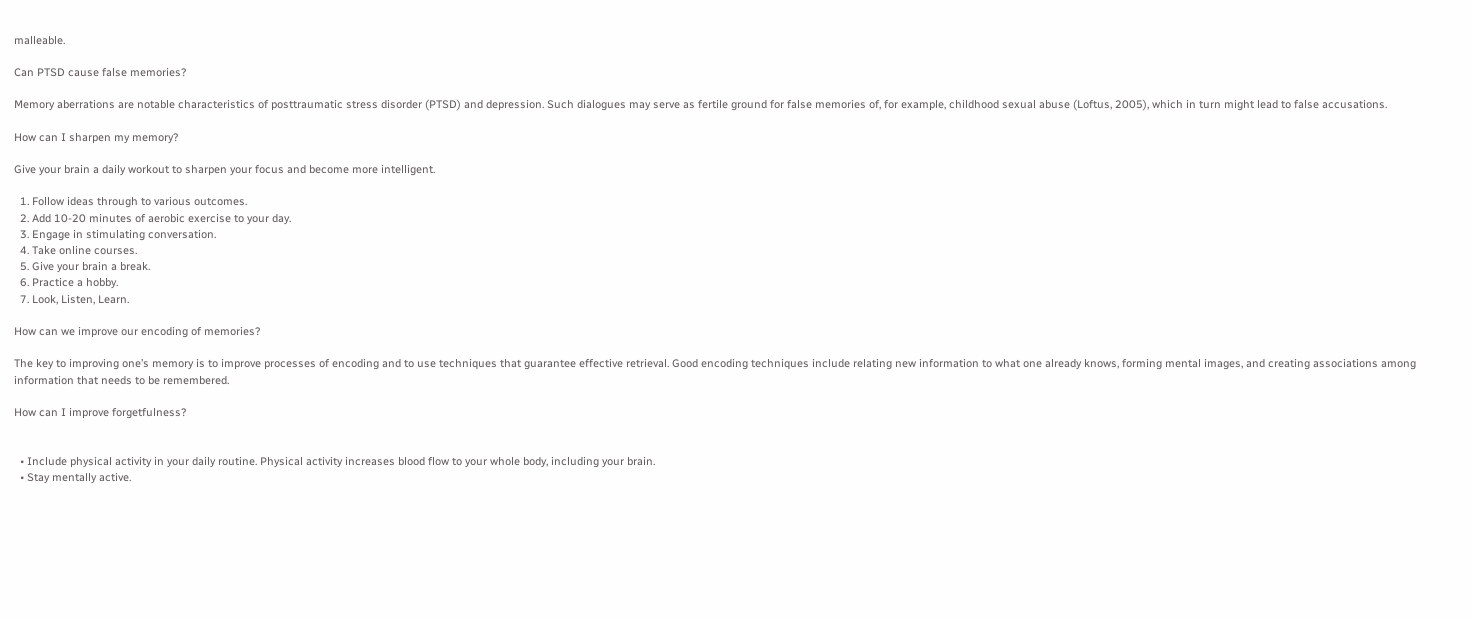malleable.

Can PTSD cause false memories?

Memory aberrations are notable characteristics of posttraumatic stress disorder (PTSD) and depression. Such dialogues may serve as fertile ground for false memories of, for example, childhood sexual abuse (Loftus, 2005), which in turn might lead to false accusations.

How can I sharpen my memory?

Give your brain a daily workout to sharpen your focus and become more intelligent.

  1. Follow ideas through to various outcomes.
  2. Add 10-20 minutes of aerobic exercise to your day.
  3. Engage in stimulating conversation.
  4. Take online courses.
  5. Give your brain a break.
  6. Practice a hobby.
  7. Look, Listen, Learn.

How can we improve our encoding of memories?

The key to improving one’s memory is to improve processes of encoding and to use techniques that guarantee effective retrieval. Good encoding techniques include relating new information to what one already knows, forming mental images, and creating associations among information that needs to be remembered.

How can I improve forgetfulness?


  • Include physical activity in your daily routine. Physical activity increases blood flow to your whole body, including your brain.
  • Stay mentally active.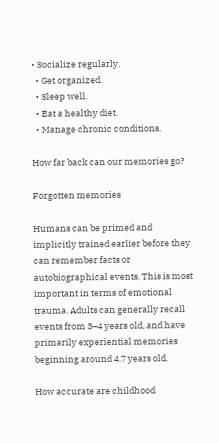• Socialize regularly.
  • Get organized.
  • Sleep well.
  • Eat a healthy diet.
  • Manage chronic conditions.

How far back can our memories go?

Forgotten memories

Humans can be primed and implicitly trained earlier before they can remember facts or autobiographical events. This is most important in terms of emotional trauma. Adults can generally recall events from 3–4 years old, and have primarily experiential memories beginning around 4.7 years old.

How accurate are childhood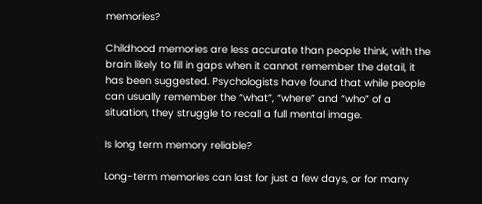memories?

Childhood memories are less accurate than people think, with the brain likely to fill in gaps when it cannot remember the detail, it has been suggested. Psychologists have found that while people can usually remember the “what”, “where” and “who” of a situation, they struggle to recall a full mental image.

Is long term memory reliable?

Long-term memories can last for just a few days, or for many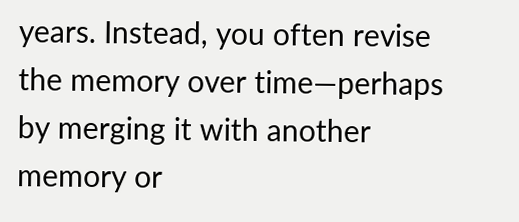years. Instead, you often revise the memory over time—perhaps by merging it with another memory or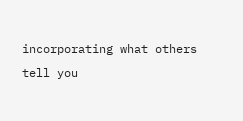incorporating what others tell you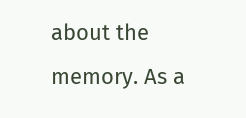about the memory. As a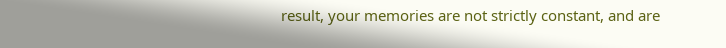result, your memories are not strictly constant, and are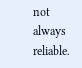not always reliable.